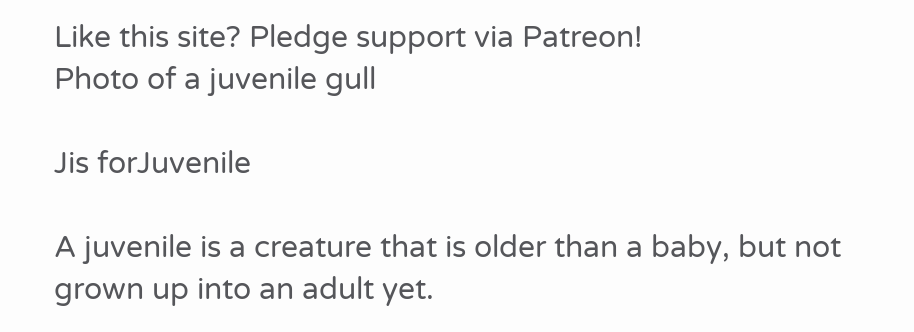Like this site? Pledge support via Patreon!
Photo of a juvenile gull

Jis forJuvenile

A juvenile is a creature that is older than a baby, but not grown up into an adult yet.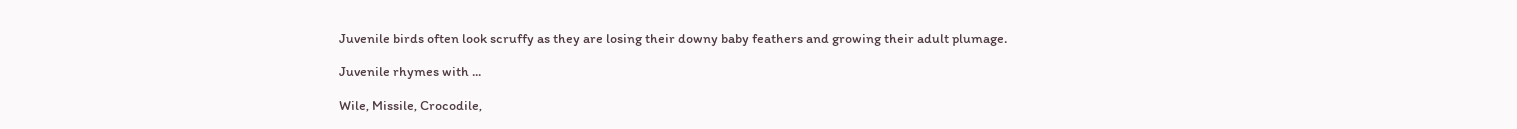Juvenile birds often look scruffy as they are losing their downy baby feathers and growing their adult plumage.

Juvenile rhymes with ...

Wile, Missile, Crocodile,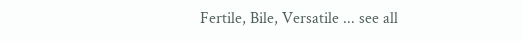Fertile, Bile, Versatile ... see all